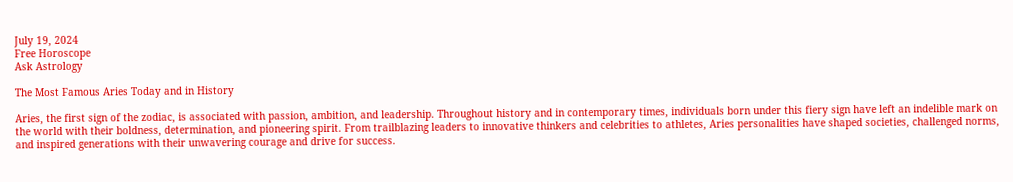July 19, 2024
Free Horoscope
Ask Astrology

The Most Famous Aries Today and in History

Aries, the first sign of the zodiac, is associated with passion, ambition, and leadership. Throughout history and in contemporary times, individuals born under this fiery sign have left an indelible mark on the world with their boldness, determination, and pioneering spirit. From trailblazing leaders to innovative thinkers and celebrities to athletes, Aries personalities have shaped societies, challenged norms, and inspired generations with their unwavering courage and drive for success.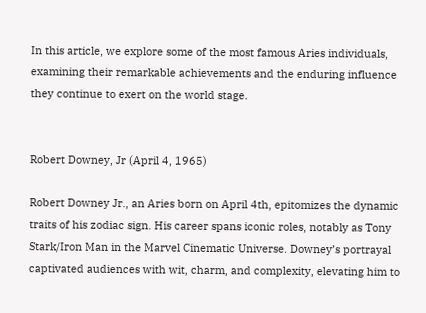In this article, we explore some of the most famous Aries individuals, examining their remarkable achievements and the enduring influence they continue to exert on the world stage.


Robert Downey, Jr (April 4, 1965)

Robert Downey Jr., an Aries born on April 4th, epitomizes the dynamic traits of his zodiac sign. His career spans iconic roles, notably as Tony Stark/Iron Man in the Marvel Cinematic Universe. Downey’s portrayal captivated audiences with wit, charm, and complexity, elevating him to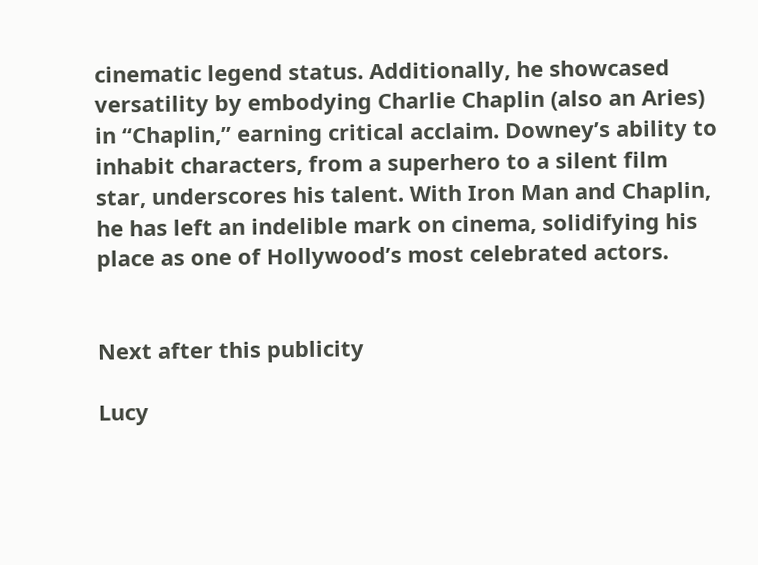cinematic legend status. Additionally, he showcased versatility by embodying Charlie Chaplin (also an Aries) in “Chaplin,” earning critical acclaim. Downey’s ability to inhabit characters, from a superhero to a silent film star, underscores his talent. With Iron Man and Chaplin, he has left an indelible mark on cinema, solidifying his place as one of Hollywood’s most celebrated actors.


Next after this publicity

Lucy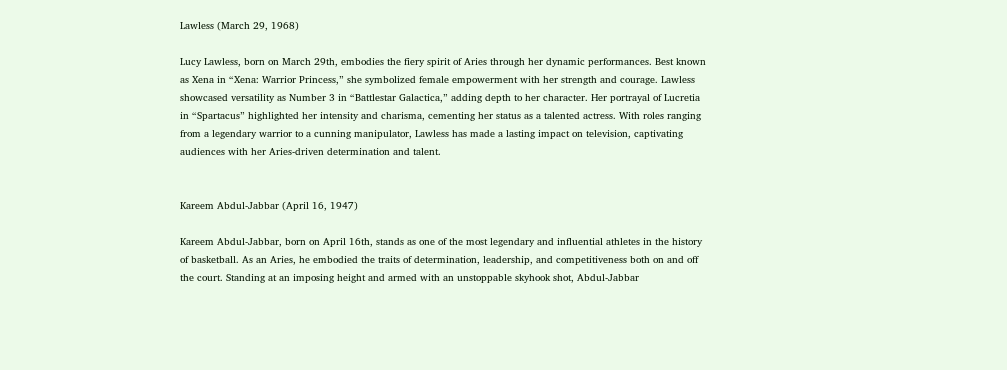Lawless (March 29, 1968)

Lucy Lawless, born on March 29th, embodies the fiery spirit of Aries through her dynamic performances. Best known as Xena in “Xena: Warrior Princess,” she symbolized female empowerment with her strength and courage. Lawless showcased versatility as Number 3 in “Battlestar Galactica,” adding depth to her character. Her portrayal of Lucretia in “Spartacus” highlighted her intensity and charisma, cementing her status as a talented actress. With roles ranging from a legendary warrior to a cunning manipulator, Lawless has made a lasting impact on television, captivating audiences with her Aries-driven determination and talent.


Kareem Abdul-Jabbar (April 16, 1947)

Kareem Abdul-Jabbar, born on April 16th, stands as one of the most legendary and influential athletes in the history of basketball. As an Aries, he embodied the traits of determination, leadership, and competitiveness both on and off the court. Standing at an imposing height and armed with an unstoppable skyhook shot, Abdul-Jabbar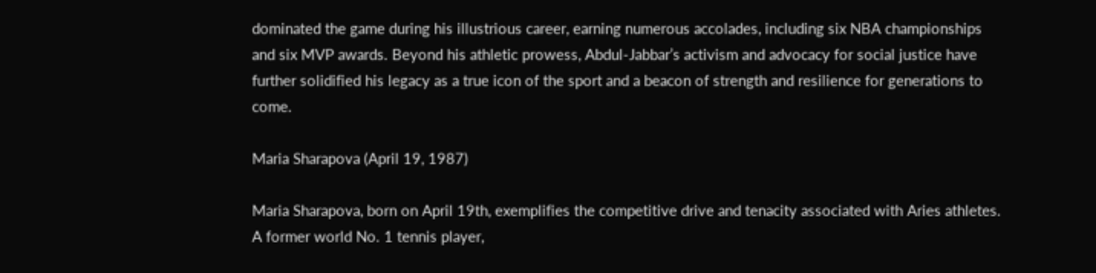dominated the game during his illustrious career, earning numerous accolades, including six NBA championships and six MVP awards. Beyond his athletic prowess, Abdul-Jabbar’s activism and advocacy for social justice have further solidified his legacy as a true icon of the sport and a beacon of strength and resilience for generations to come.

Maria Sharapova (April 19, 1987)

Maria Sharapova, born on April 19th, exemplifies the competitive drive and tenacity associated with Aries athletes. A former world No. 1 tennis player,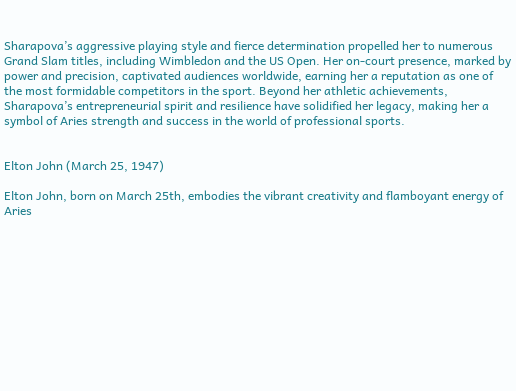Sharapova’s aggressive playing style and fierce determination propelled her to numerous Grand Slam titles, including Wimbledon and the US Open. Her on-court presence, marked by power and precision, captivated audiences worldwide, earning her a reputation as one of the most formidable competitors in the sport. Beyond her athletic achievements, Sharapova’s entrepreneurial spirit and resilience have solidified her legacy, making her a symbol of Aries strength and success in the world of professional sports.


Elton John (March 25, 1947)

Elton John, born on March 25th, embodies the vibrant creativity and flamboyant energy of Aries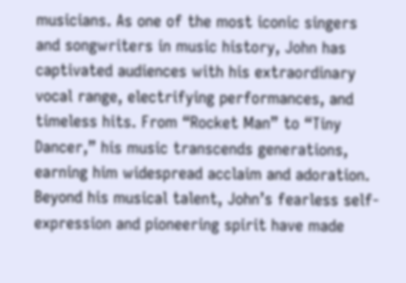musicians. As one of the most iconic singers and songwriters in music history, John has captivated audiences with his extraordinary vocal range, electrifying performances, and timeless hits. From “Rocket Man” to “Tiny Dancer,” his music transcends generations, earning him widespread acclaim and adoration. Beyond his musical talent, John’s fearless self-expression and pioneering spirit have made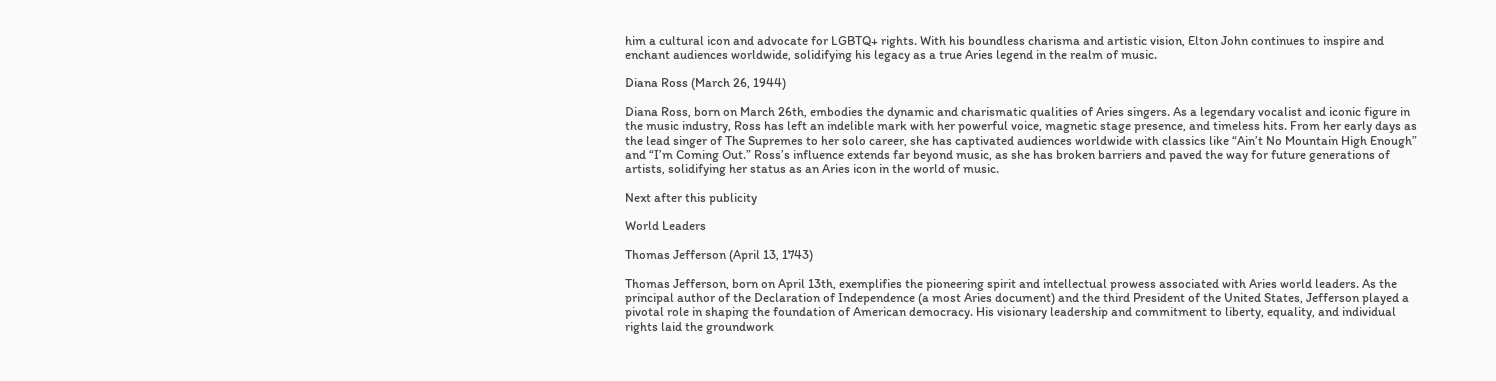him a cultural icon and advocate for LGBTQ+ rights. With his boundless charisma and artistic vision, Elton John continues to inspire and enchant audiences worldwide, solidifying his legacy as a true Aries legend in the realm of music.

Diana Ross (March 26, 1944)

Diana Ross, born on March 26th, embodies the dynamic and charismatic qualities of Aries singers. As a legendary vocalist and iconic figure in the music industry, Ross has left an indelible mark with her powerful voice, magnetic stage presence, and timeless hits. From her early days as the lead singer of The Supremes to her solo career, she has captivated audiences worldwide with classics like “Ain’t No Mountain High Enough” and “I’m Coming Out.” Ross’s influence extends far beyond music, as she has broken barriers and paved the way for future generations of artists, solidifying her status as an Aries icon in the world of music.

Next after this publicity

World Leaders

Thomas Jefferson (April 13, 1743)

Thomas Jefferson, born on April 13th, exemplifies the pioneering spirit and intellectual prowess associated with Aries world leaders. As the principal author of the Declaration of Independence (a most Aries document) and the third President of the United States, Jefferson played a pivotal role in shaping the foundation of American democracy. His visionary leadership and commitment to liberty, equality, and individual rights laid the groundwork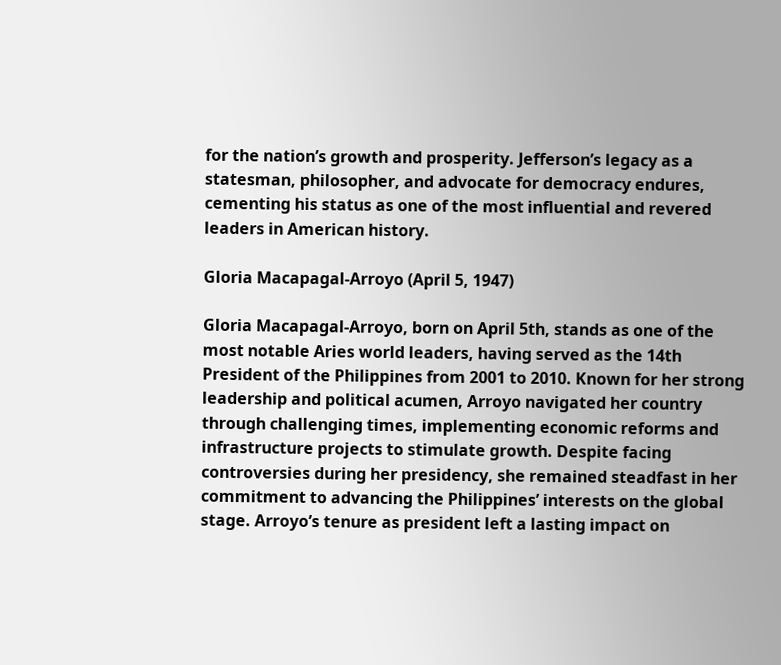for the nation’s growth and prosperity. Jefferson’s legacy as a statesman, philosopher, and advocate for democracy endures, cementing his status as one of the most influential and revered leaders in American history.

Gloria Macapagal-Arroyo (April 5, 1947)

Gloria Macapagal-Arroyo, born on April 5th, stands as one of the most notable Aries world leaders, having served as the 14th President of the Philippines from 2001 to 2010. Known for her strong leadership and political acumen, Arroyo navigated her country through challenging times, implementing economic reforms and infrastructure projects to stimulate growth. Despite facing controversies during her presidency, she remained steadfast in her commitment to advancing the Philippines’ interests on the global stage. Arroyo’s tenure as president left a lasting impact on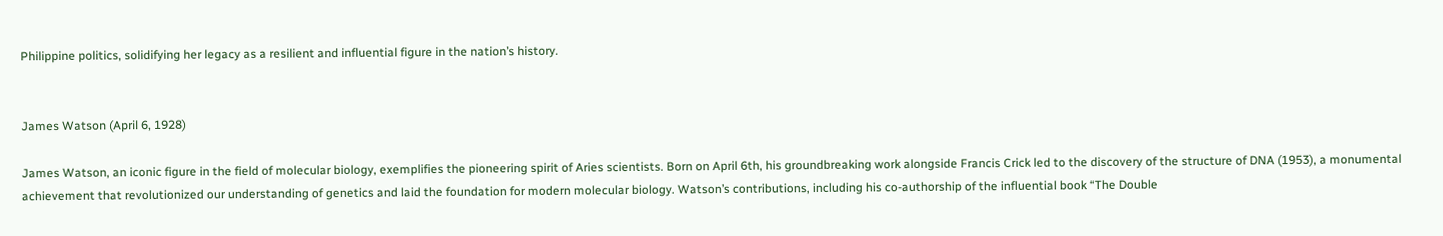Philippine politics, solidifying her legacy as a resilient and influential figure in the nation’s history.


James Watson (April 6, 1928)

James Watson, an iconic figure in the field of molecular biology, exemplifies the pioneering spirit of Aries scientists. Born on April 6th, his groundbreaking work alongside Francis Crick led to the discovery of the structure of DNA (1953), a monumental achievement that revolutionized our understanding of genetics and laid the foundation for modern molecular biology. Watson’s contributions, including his co-authorship of the influential book “The Double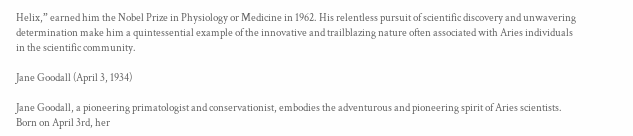Helix,” earned him the Nobel Prize in Physiology or Medicine in 1962. His relentless pursuit of scientific discovery and unwavering determination make him a quintessential example of the innovative and trailblazing nature often associated with Aries individuals in the scientific community.

Jane Goodall (April 3, 1934)

Jane Goodall, a pioneering primatologist and conservationist, embodies the adventurous and pioneering spirit of Aries scientists. Born on April 3rd, her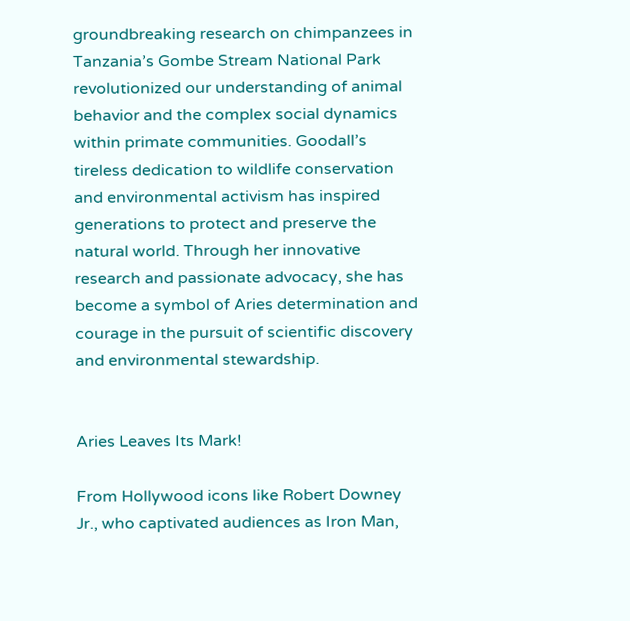groundbreaking research on chimpanzees in Tanzania’s Gombe Stream National Park revolutionized our understanding of animal behavior and the complex social dynamics within primate communities. Goodall’s tireless dedication to wildlife conservation and environmental activism has inspired generations to protect and preserve the natural world. Through her innovative research and passionate advocacy, she has become a symbol of Aries determination and courage in the pursuit of scientific discovery and environmental stewardship.


Aries Leaves Its Mark!

From Hollywood icons like Robert Downey Jr., who captivated audiences as Iron Man,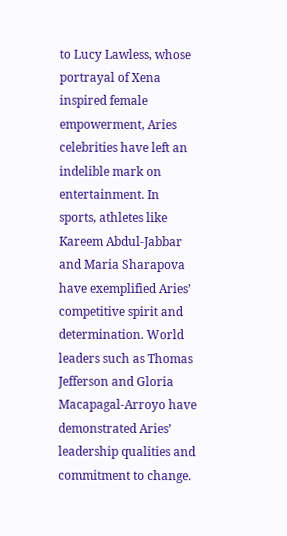to Lucy Lawless, whose portrayal of Xena inspired female empowerment, Aries celebrities have left an indelible mark on entertainment. In sports, athletes like Kareem Abdul-Jabbar and Maria Sharapova have exemplified Aries’ competitive spirit and determination. World leaders such as Thomas Jefferson and Gloria Macapagal-Arroyo have demonstrated Aries’ leadership qualities and commitment to change.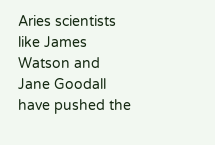Aries scientists like James Watson and Jane Goodall have pushed the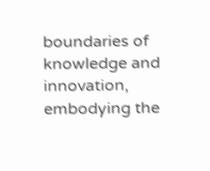boundaries of knowledge and innovation, embodying the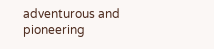adventurous and pioneering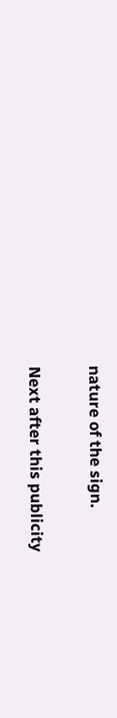nature of the sign.

Next after this publicity